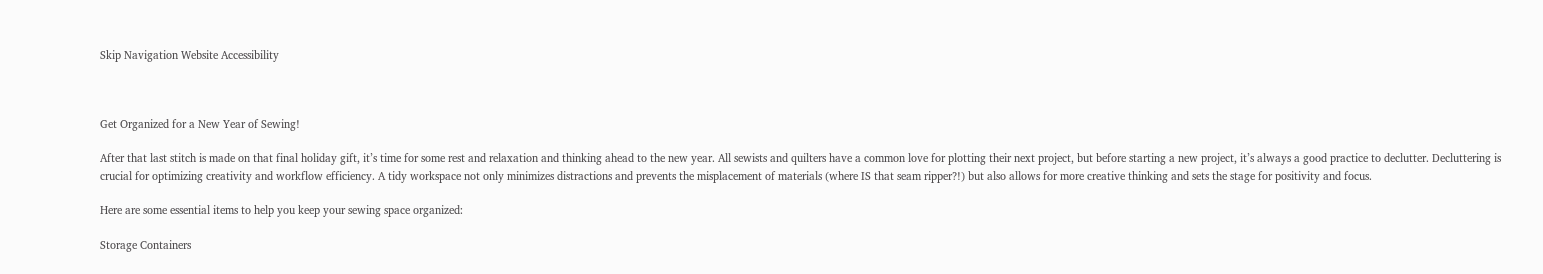Skip Navigation Website Accessibility



Get Organized for a New Year of Sewing!

After that last stitch is made on that final holiday gift, it’s time for some rest and relaxation and thinking ahead to the new year. All sewists and quilters have a common love for plotting their next project, but before starting a new project, it’s always a good practice to declutter. Decluttering is crucial for optimizing creativity and workflow efficiency. A tidy workspace not only minimizes distractions and prevents the misplacement of materials (where IS that seam ripper?!) but also allows for more creative thinking and sets the stage for positivity and focus.

Here are some essential items to help you keep your sewing space organized:

Storage Containers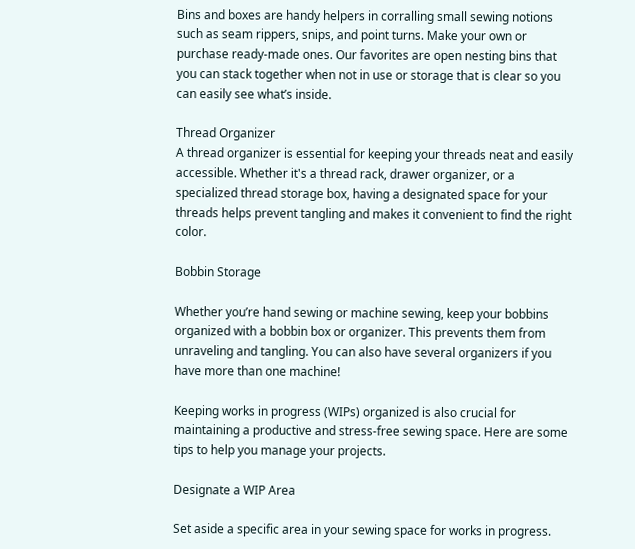Bins and boxes are handy helpers in corralling small sewing notions such as seam rippers, snips, and point turns. Make your own or purchase ready-made ones. Our favorites are open nesting bins that you can stack together when not in use or storage that is clear so you can easily see what’s inside.

Thread Organizer
A thread organizer is essential for keeping your threads neat and easily accessible. Whether it's a thread rack, drawer organizer, or a specialized thread storage box, having a designated space for your threads helps prevent tangling and makes it convenient to find the right color.

Bobbin Storage

Whether you’re hand sewing or machine sewing, keep your bobbins organized with a bobbin box or organizer. This prevents them from unraveling and tangling. You can also have several organizers if you have more than one machine!

Keeping works in progress (WIPs) organized is also crucial for maintaining a productive and stress-free sewing space. Here are some tips to help you manage your projects.

Designate a WIP Area

Set aside a specific area in your sewing space for works in progress.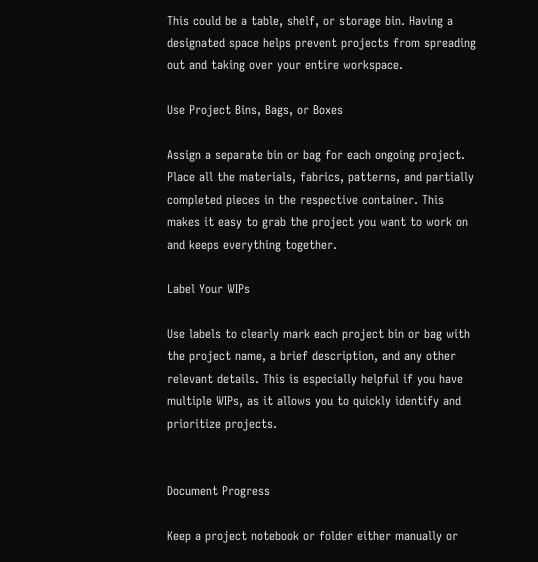This could be a table, shelf, or storage bin. Having a designated space helps prevent projects from spreading out and taking over your entire workspace.

Use Project Bins, Bags, or Boxes

Assign a separate bin or bag for each ongoing project. Place all the materials, fabrics, patterns, and partially completed pieces in the respective container. This makes it easy to grab the project you want to work on and keeps everything together.

Label Your WIPs

Use labels to clearly mark each project bin or bag with the project name, a brief description, and any other relevant details. This is especially helpful if you have multiple WIPs, as it allows you to quickly identify and prioritize projects.


Document Progress

Keep a project notebook or folder either manually or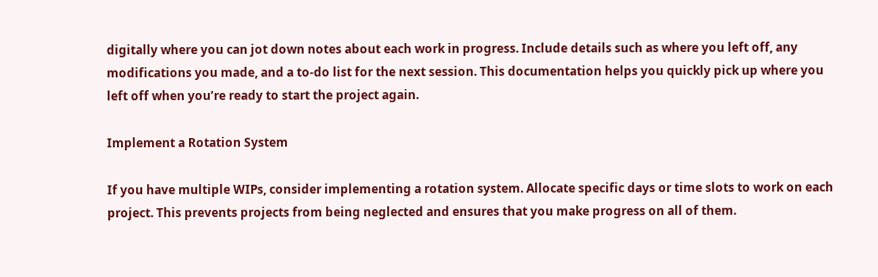digitally where you can jot down notes about each work in progress. Include details such as where you left off, any modifications you made, and a to-do list for the next session. This documentation helps you quickly pick up where you left off when you’re ready to start the project again.

Implement a Rotation System

If you have multiple WIPs, consider implementing a rotation system. Allocate specific days or time slots to work on each project. This prevents projects from being neglected and ensures that you make progress on all of them.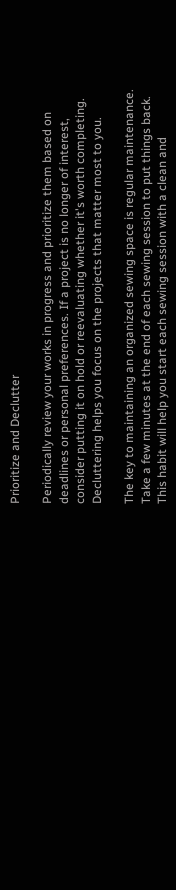Prioritize and Declutter

Periodically review your works in progress and prioritize them based on deadlines or personal preferences. If a project is no longer of interest, consider putting it on hold or reevaluating whether it's worth completing. Decluttering helps you focus on the projects that matter most to you.

The key to maintaining an organized sewing space is regular maintenance. Take a few minutes at the end of each sewing session to put things back. This habit will help you start each sewing session with a clean and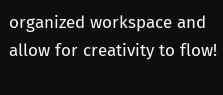organized workspace and allow for creativity to flow!